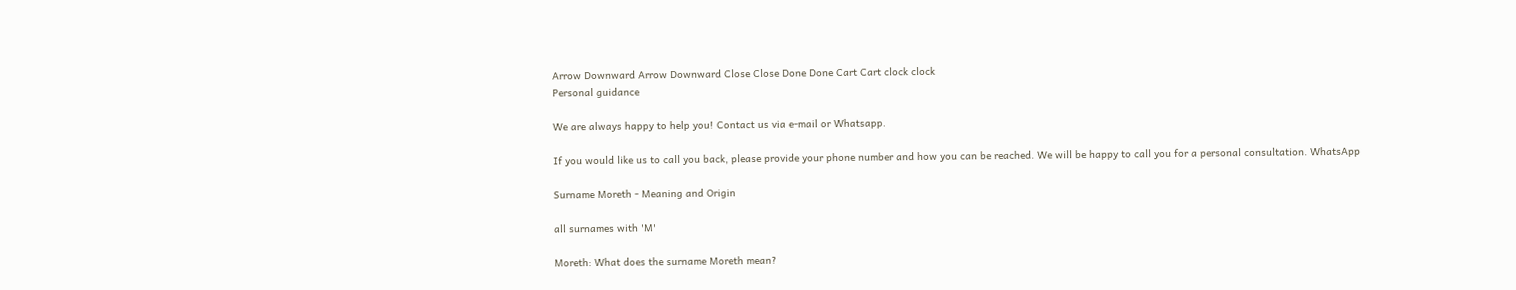Arrow Downward Arrow Downward Close Close Done Done Cart Cart clock clock
Personal guidance

We are always happy to help you! Contact us via e-mail or Whatsapp.

If you would like us to call you back, please provide your phone number and how you can be reached. We will be happy to call you for a personal consultation. WhatsApp

Surname Moreth - Meaning and Origin

all surnames with 'M'

Moreth: What does the surname Moreth mean?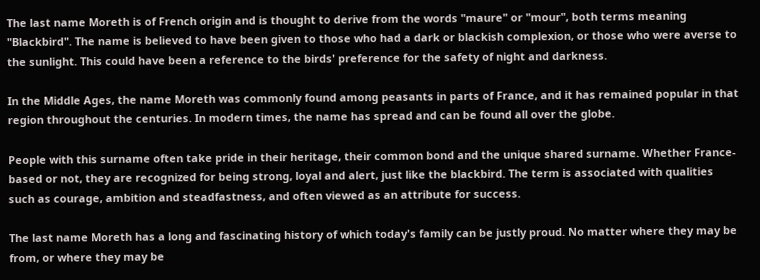The last name Moreth is of French origin and is thought to derive from the words "maure" or "mour", both terms meaning "Blackbird". The name is believed to have been given to those who had a dark or blackish complexion, or those who were averse to the sunlight. This could have been a reference to the birds' preference for the safety of night and darkness.

In the Middle Ages, the name Moreth was commonly found among peasants in parts of France, and it has remained popular in that region throughout the centuries. In modern times, the name has spread and can be found all over the globe.

People with this surname often take pride in their heritage, their common bond and the unique shared surname. Whether France-based or not, they are recognized for being strong, loyal and alert, just like the blackbird. The term is associated with qualities such as courage, ambition and steadfastness, and often viewed as an attribute for success.

The last name Moreth has a long and fascinating history of which today's family can be justly proud. No matter where they may be from, or where they may be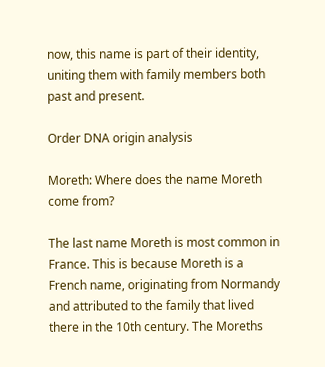now, this name is part of their identity, uniting them with family members both past and present.

Order DNA origin analysis

Moreth: Where does the name Moreth come from?

The last name Moreth is most common in France. This is because Moreth is a French name, originating from Normandy and attributed to the family that lived there in the 10th century. The Moreths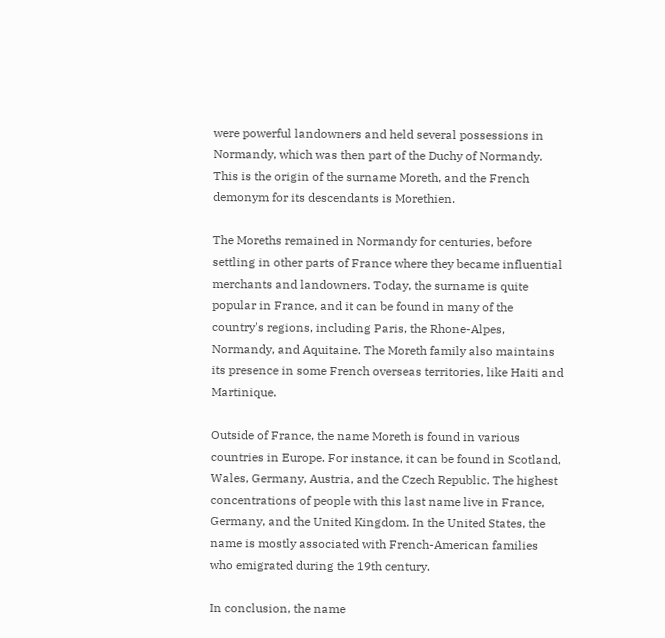were powerful landowners and held several possessions in Normandy, which was then part of the Duchy of Normandy. This is the origin of the surname Moreth, and the French demonym for its descendants is Morethien.

The Moreths remained in Normandy for centuries, before settling in other parts of France where they became influential merchants and landowners. Today, the surname is quite popular in France, and it can be found in many of the country's regions, including Paris, the Rhone-Alpes, Normandy, and Aquitaine. The Moreth family also maintains its presence in some French overseas territories, like Haiti and Martinique.

Outside of France, the name Moreth is found in various countries in Europe. For instance, it can be found in Scotland, Wales, Germany, Austria, and the Czech Republic. The highest concentrations of people with this last name live in France, Germany, and the United Kingdom. In the United States, the name is mostly associated with French-American families who emigrated during the 19th century.

In conclusion, the name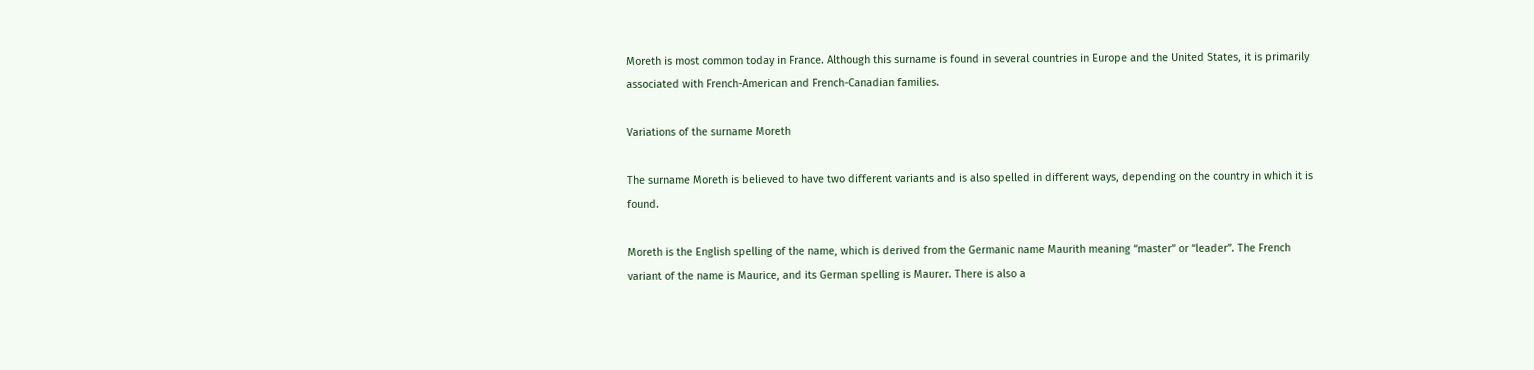Moreth is most common today in France. Although this surname is found in several countries in Europe and the United States, it is primarily associated with French-American and French-Canadian families.

Variations of the surname Moreth

The surname Moreth is believed to have two different variants and is also spelled in different ways, depending on the country in which it is found.

Moreth is the English spelling of the name, which is derived from the Germanic name Maurith meaning “master” or “leader”. The French variant of the name is Maurice, and its German spelling is Maurer. There is also a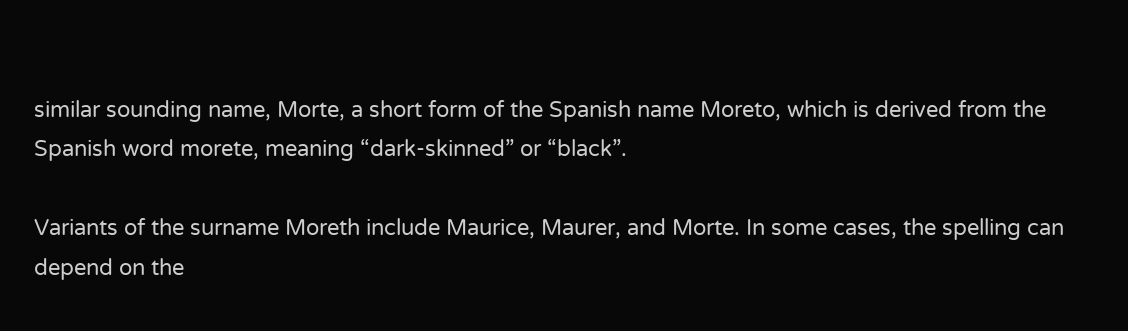similar sounding name, Morte, a short form of the Spanish name Moreto, which is derived from the Spanish word morete, meaning “dark-skinned” or “black”.

Variants of the surname Moreth include Maurice, Maurer, and Morte. In some cases, the spelling can depend on the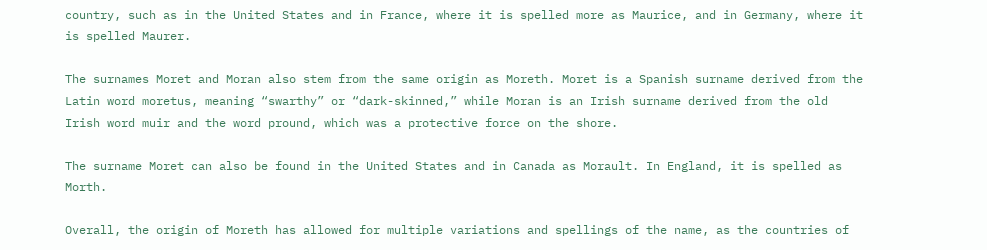country, such as in the United States and in France, where it is spelled more as Maurice, and in Germany, where it is spelled Maurer.

The surnames Moret and Moran also stem from the same origin as Moreth. Moret is a Spanish surname derived from the Latin word moretus, meaning “swarthy” or “dark-skinned,” while Moran is an Irish surname derived from the old Irish word muir and the word pround, which was a protective force on the shore.

The surname Moret can also be found in the United States and in Canada as Morault. In England, it is spelled as Morth.

Overall, the origin of Moreth has allowed for multiple variations and spellings of the name, as the countries of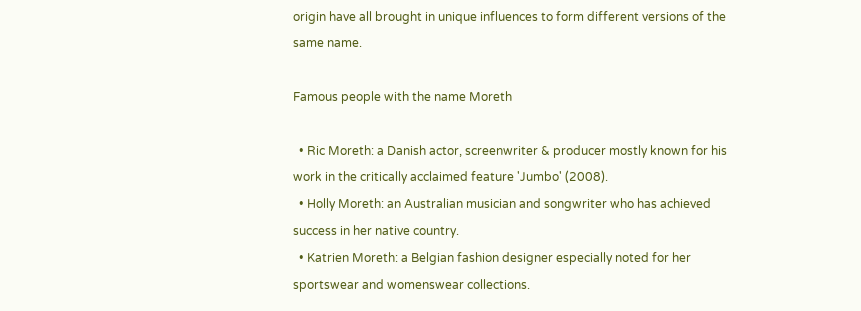origin have all brought in unique influences to form different versions of the same name.

Famous people with the name Moreth

  • Ric Moreth: a Danish actor, screenwriter & producer mostly known for his work in the critically acclaimed feature 'Jumbo' (2008).
  • Holly Moreth: an Australian musician and songwriter who has achieved success in her native country.
  • Katrien Moreth: a Belgian fashion designer especially noted for her sportswear and womenswear collections.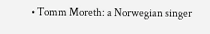• Tomm Moreth: a Norwegian singer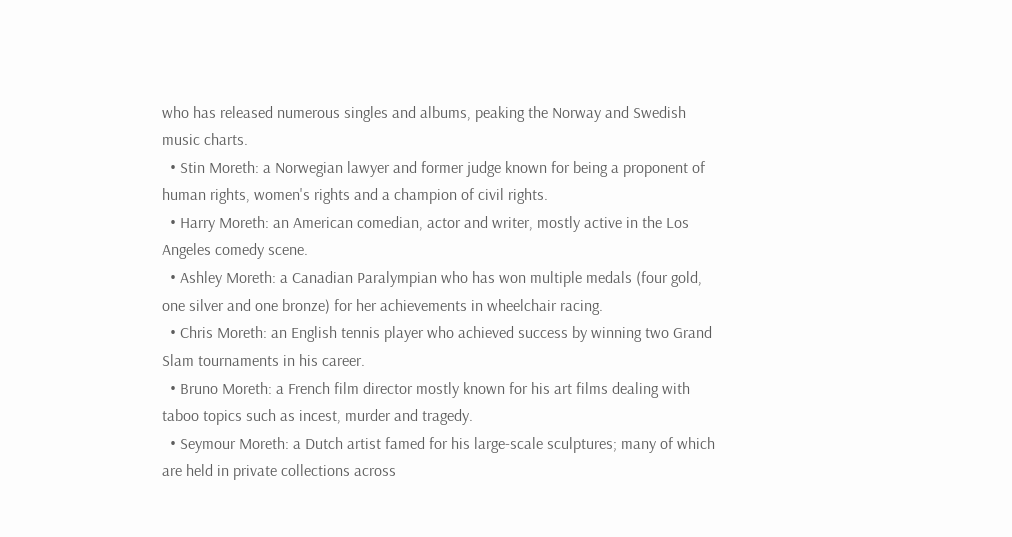who has released numerous singles and albums, peaking the Norway and Swedish music charts.
  • Stin Moreth: a Norwegian lawyer and former judge known for being a proponent of human rights, women's rights and a champion of civil rights.
  • Harry Moreth: an American comedian, actor and writer, mostly active in the Los Angeles comedy scene.
  • Ashley Moreth: a Canadian Paralympian who has won multiple medals (four gold, one silver and one bronze) for her achievements in wheelchair racing.
  • Chris Moreth: an English tennis player who achieved success by winning two Grand Slam tournaments in his career.
  • Bruno Moreth: a French film director mostly known for his art films dealing with taboo topics such as incest, murder and tragedy.
  • Seymour Moreth: a Dutch artist famed for his large-scale sculptures; many of which are held in private collections across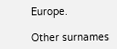Europe.

Other surnames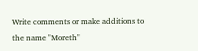Write comments or make additions to the name "Moreth"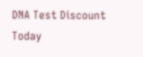DNA Test Discount Today